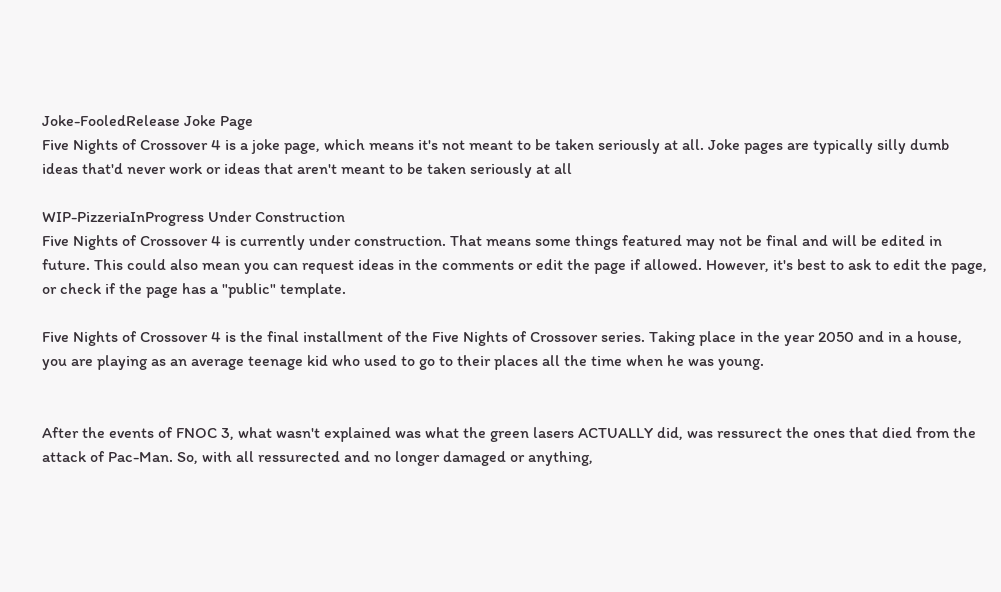Joke-FooledRelease Joke Page
Five Nights of Crossover 4 is a joke page, which means it's not meant to be taken seriously at all. Joke pages are typically silly dumb ideas that'd never work or ideas that aren't meant to be taken seriously at all

WIP-PizzeriaInProgress Under Construction
Five Nights of Crossover 4 is currently under construction. That means some things featured may not be final and will be edited in future. This could also mean you can request ideas in the comments or edit the page if allowed. However, it's best to ask to edit the page, or check if the page has a "public" template.

Five Nights of Crossover 4 is the final installment of the Five Nights of Crossover series. Taking place in the year 2050 and in a house, you are playing as an average teenage kid who used to go to their places all the time when he was young.


After the events of FNOC 3, what wasn't explained was what the green lasers ACTUALLY did, was ressurect the ones that died from the attack of Pac-Man. So, with all ressurected and no longer damaged or anything,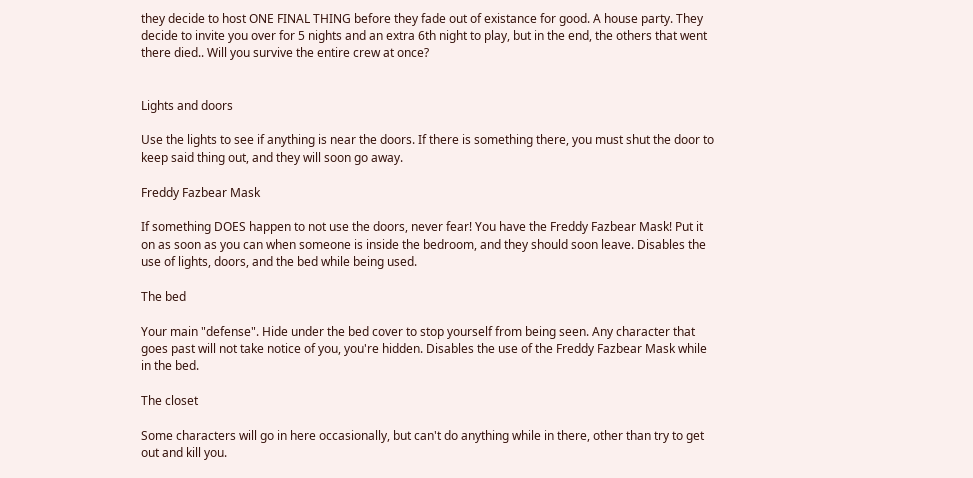they decide to host ONE FINAL THING before they fade out of existance for good. A house party. They decide to invite you over for 5 nights and an extra 6th night to play, but in the end, the others that went there died.. Will you survive the entire crew at once?


Lights and doors

Use the lights to see if anything is near the doors. If there is something there, you must shut the door to keep said thing out, and they will soon go away.

Freddy Fazbear Mask

If something DOES happen to not use the doors, never fear! You have the Freddy Fazbear Mask! Put it on as soon as you can when someone is inside the bedroom, and they should soon leave. Disables the use of lights, doors, and the bed while being used.

The bed

Your main "defense". Hide under the bed cover to stop yourself from being seen. Any character that goes past will not take notice of you, you're hidden. Disables the use of the Freddy Fazbear Mask while in the bed.

The closet

Some characters will go in here occasionally, but can't do anything while in there, other than try to get out and kill you.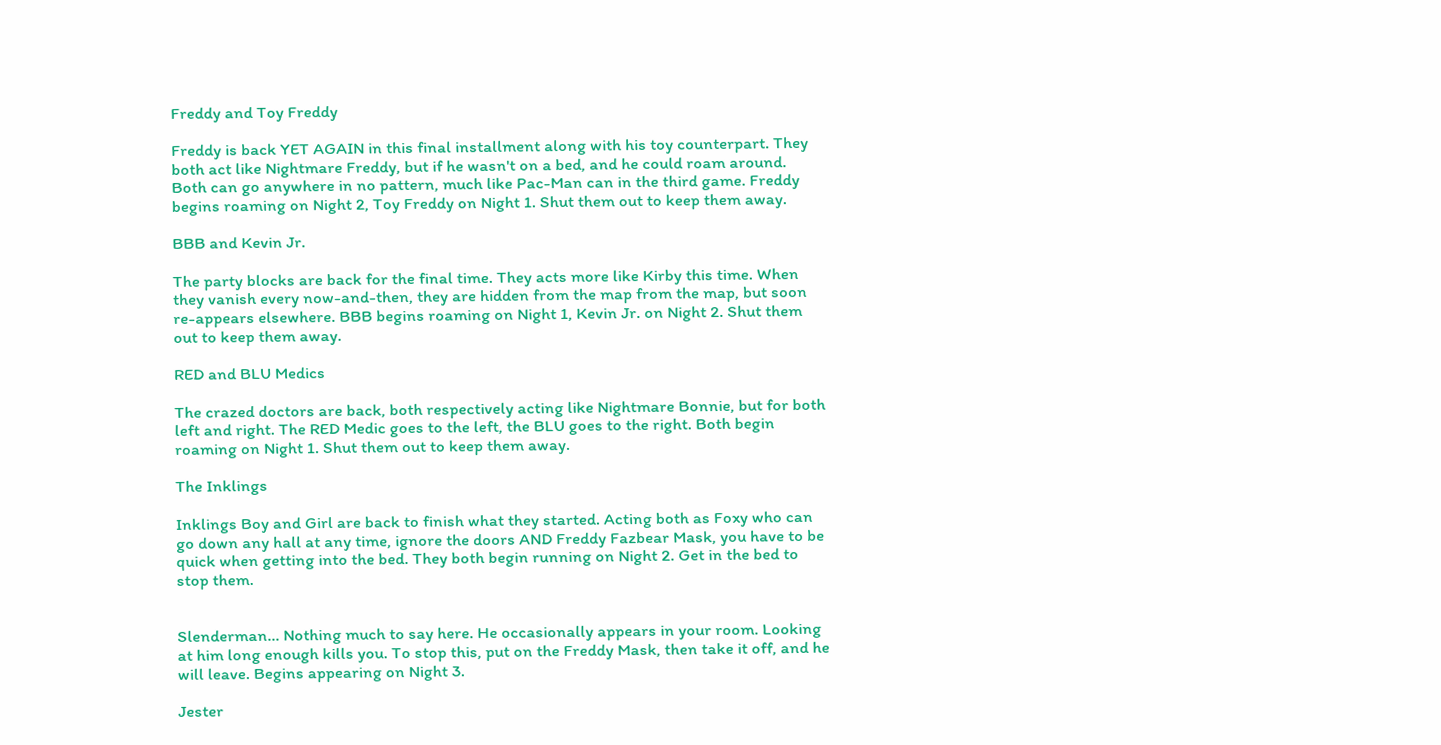Freddy and Toy Freddy

Freddy is back YET AGAIN in this final installment along with his toy counterpart. They both act like Nightmare Freddy, but if he wasn't on a bed, and he could roam around. Both can go anywhere in no pattern, much like Pac-Man can in the third game. Freddy begins roaming on Night 2, Toy Freddy on Night 1. Shut them out to keep them away.

BBB and Kevin Jr.

The party blocks are back for the final time. They acts more like Kirby this time. When they vanish every now-and-then, they are hidden from the map from the map, but soon re-appears elsewhere. BBB begins roaming on Night 1, Kevin Jr. on Night 2. Shut them out to keep them away.

RED and BLU Medics

The crazed doctors are back, both respectively acting like Nightmare Bonnie, but for both left and right. The RED Medic goes to the left, the BLU goes to the right. Both begin roaming on Night 1. Shut them out to keep them away.

The Inklings

Inklings Boy and Girl are back to finish what they started. Acting both as Foxy who can go down any hall at any time, ignore the doors AND Freddy Fazbear Mask, you have to be quick when getting into the bed. They both begin running on Night 2. Get in the bed to stop them.


Slenderman... Nothing much to say here. He occasionally appears in your room. Looking at him long enough kills you. To stop this, put on the Freddy Mask, then take it off, and he will leave. Begins appearing on Night 3.

Jester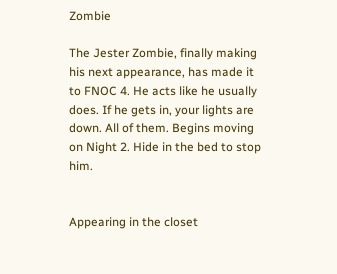Zombie

The Jester Zombie, finally making his next appearance, has made it to FNOC 4. He acts like he usually does. If he gets in, your lights are down. All of them. Begins moving on Night 2. Hide in the bed to stop him.


Appearing in the closet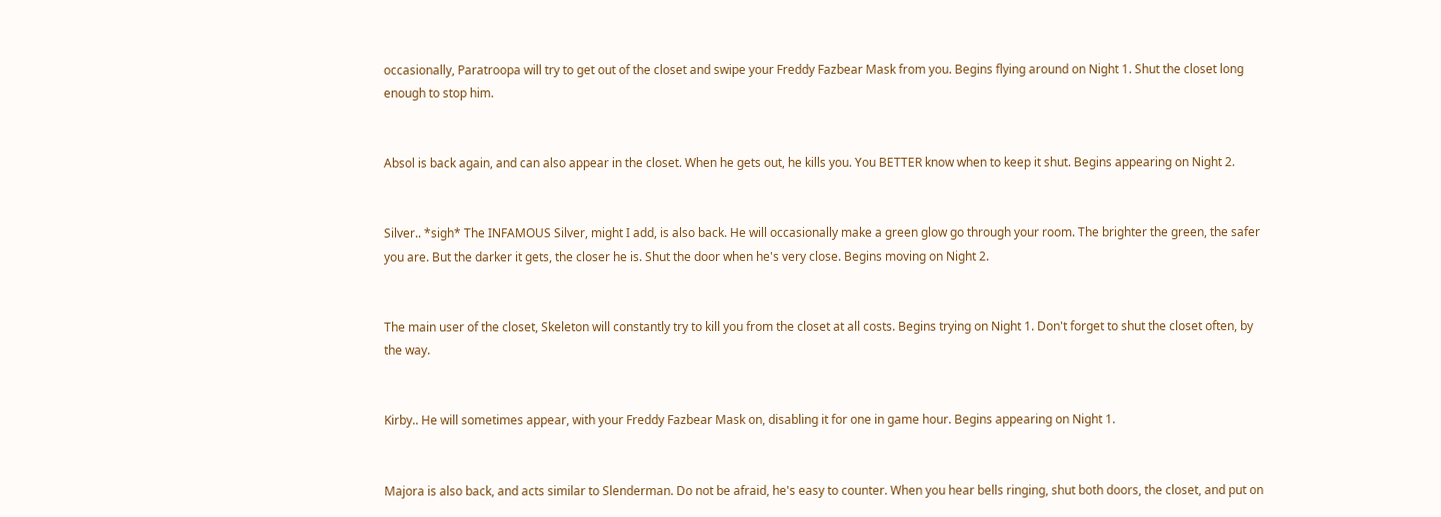occasionally, Paratroopa will try to get out of the closet and swipe your Freddy Fazbear Mask from you. Begins flying around on Night 1. Shut the closet long enough to stop him.


Absol is back again, and can also appear in the closet. When he gets out, he kills you. You BETTER know when to keep it shut. Begins appearing on Night 2.


Silver.. *sigh* The INFAMOUS Silver, might I add, is also back. He will occasionally make a green glow go through your room. The brighter the green, the safer you are. But the darker it gets, the closer he is. Shut the door when he's very close. Begins moving on Night 2.


The main user of the closet, Skeleton will constantly try to kill you from the closet at all costs. Begins trying on Night 1. Don't forget to shut the closet often, by the way.


Kirby.. He will sometimes appear, with your Freddy Fazbear Mask on, disabling it for one in game hour. Begins appearing on Night 1.


Majora is also back, and acts similar to Slenderman. Do not be afraid, he's easy to counter. When you hear bells ringing, shut both doors, the closet, and put on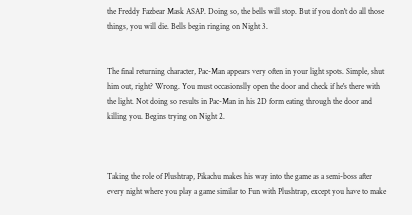the Freddy Fazbear Mask ASAP. Doing so, the bells will stop. But if you don't do all those things, you will die. Bells begin ringing on Night 3.


The final returning character, Pac-Man appears very often in your light spots. Simple, shut him out, right? Wrong. You must occasionslly open the door and check if he's there with the light. Not doing so results in Pac-Man in his 2D form eating through the door and killing you. Begins trying on Night 2.



Taking the role of Plushtrap, Pikachu makes his way into the game as a semi-boss after every night where you play a game similar to Fun with Plushtrap, except you have to make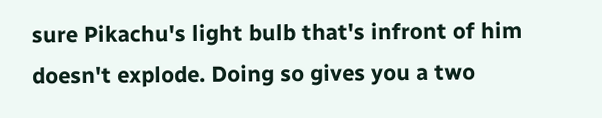sure Pikachu's light bulb that's infront of him doesn't explode. Doing so gives you a two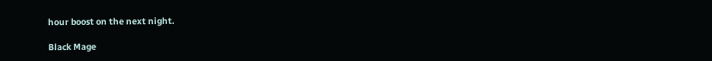hour boost on the next night.

Black Mage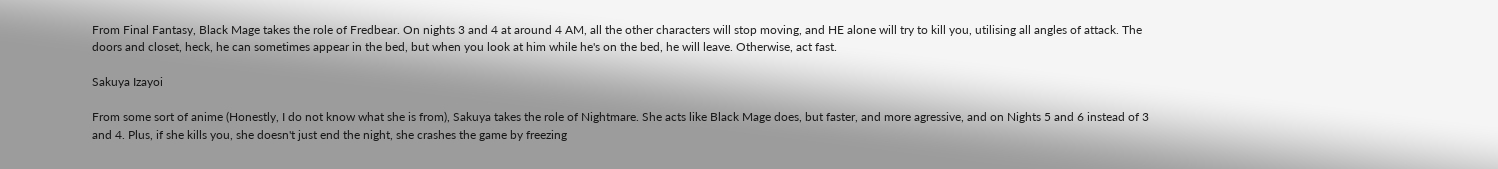From Final Fantasy, Black Mage takes the role of Fredbear. On nights 3 and 4 at around 4 AM, all the other characters will stop moving, and HE alone will try to kill you, utilising all angles of attack. The doors and closet, heck, he can sometimes appear in the bed, but when you look at him while he's on the bed, he will leave. Otherwise, act fast.

Sakuya Izayoi

From some sort of anime (Honestly, I do not know what she is from), Sakuya takes the role of Nightmare. She acts like Black Mage does, but faster, and more agressive, and on Nights 5 and 6 instead of 3 and 4. Plus, if she kills you, she doesn't just end the night, she crashes the game by freezing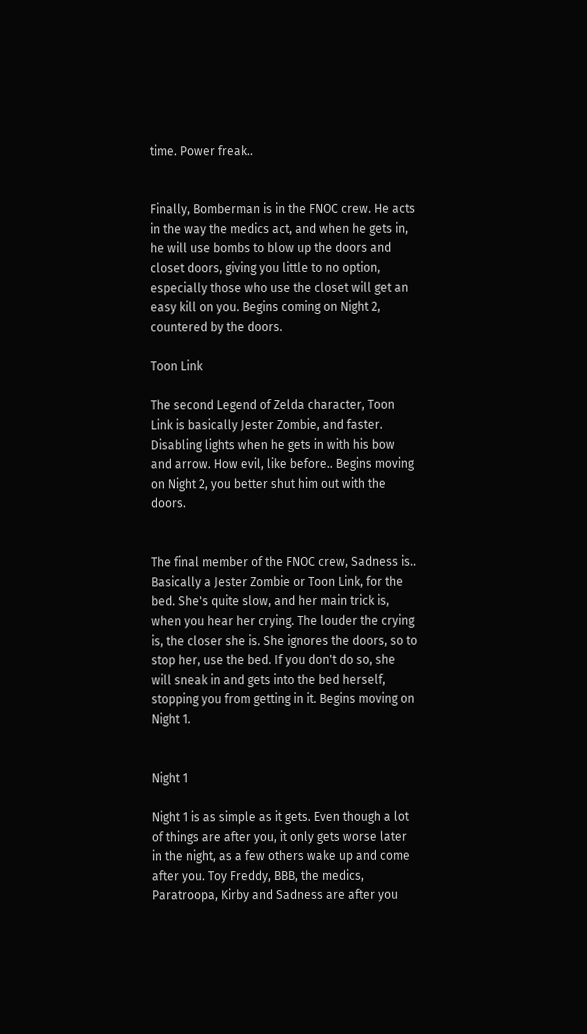time. Power freak..


Finally, Bomberman is in the FNOC crew. He acts in the way the medics act, and when he gets in, he will use bombs to blow up the doors and closet doors, giving you little to no option, especially those who use the closet will get an easy kill on you. Begins coming on Night 2, countered by the doors.

Toon Link

The second Legend of Zelda character, Toon Link is basically Jester Zombie, and faster. Disabling lights when he gets in with his bow and arrow. How evil, like before.. Begins moving on Night 2, you better shut him out with the doors.


The final member of the FNOC crew, Sadness is.. Basically a Jester Zombie or Toon Link, for the bed. She's quite slow, and her main trick is, when you hear her crying. The louder the crying is, the closer she is. She ignores the doors, so to stop her, use the bed. If you don't do so, she will sneak in and gets into the bed herself, stopping you from getting in it. Begins moving on Night 1.


Night 1

Night 1 is as simple as it gets. Even though a lot of things are after you, it only gets worse later in the night, as a few others wake up and come after you. Toy Freddy, BBB, the medics, Paratroopa, Kirby and Sadness are after you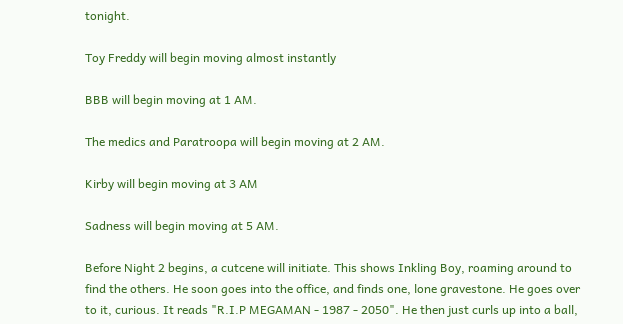tonight.

Toy Freddy will begin moving almost instantly

BBB will begin moving at 1 AM.

The medics and Paratroopa will begin moving at 2 AM.

Kirby will begin moving at 3 AM

Sadness will begin moving at 5 AM.

Before Night 2 begins, a cutcene will initiate. This shows Inkling Boy, roaming around to find the others. He soon goes into the office, and finds one, lone gravestone. He goes over to it, curious. It reads "R.I.P MEGAMAN - 1987 - 2050". He then just curls up into a ball,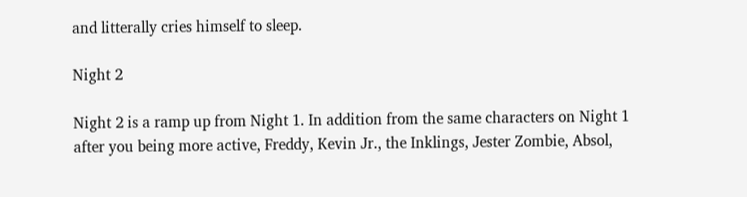and litterally cries himself to sleep.

Night 2

Night 2 is a ramp up from Night 1. In addition from the same characters on Night 1 after you being more active, Freddy, Kevin Jr., the Inklings, Jester Zombie, Absol,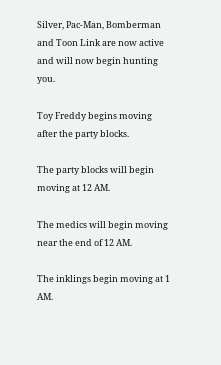Silver, Pac-Man, Bomberman and Toon Link are now active and will now begin hunting you.

Toy Freddy begins moving after the party blocks.

The party blocks will begin moving at 12 AM.

The medics will begin moving near the end of 12 AM.

The inklings begin moving at 1 AM.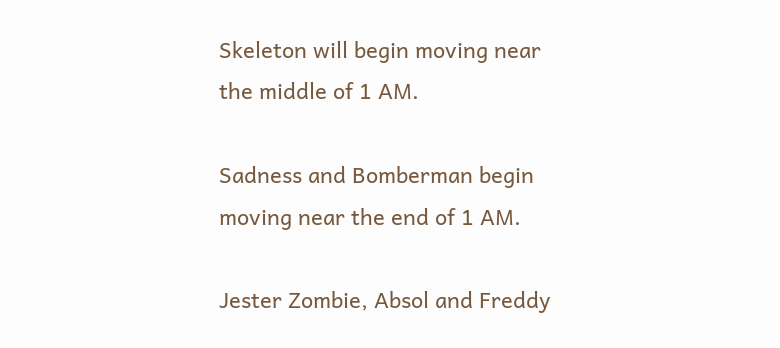Skeleton will begin moving near the middle of 1 AM.

Sadness and Bomberman begin moving near the end of 1 AM.

Jester Zombie, Absol and Freddy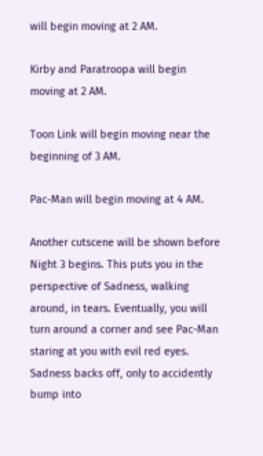will begin moving at 2 AM.

Kirby and Paratroopa will begin moving at 2 AM.

Toon Link will begin moving near the beginning of 3 AM.

Pac-Man will begin moving at 4 AM.

Another cutscene will be shown before Night 3 begins. This puts you in the perspective of Sadness, walking around, in tears. Eventually, you will turn around a corner and see Pac-Man staring at you with evil red eyes. Sadness backs off, only to accidently bump into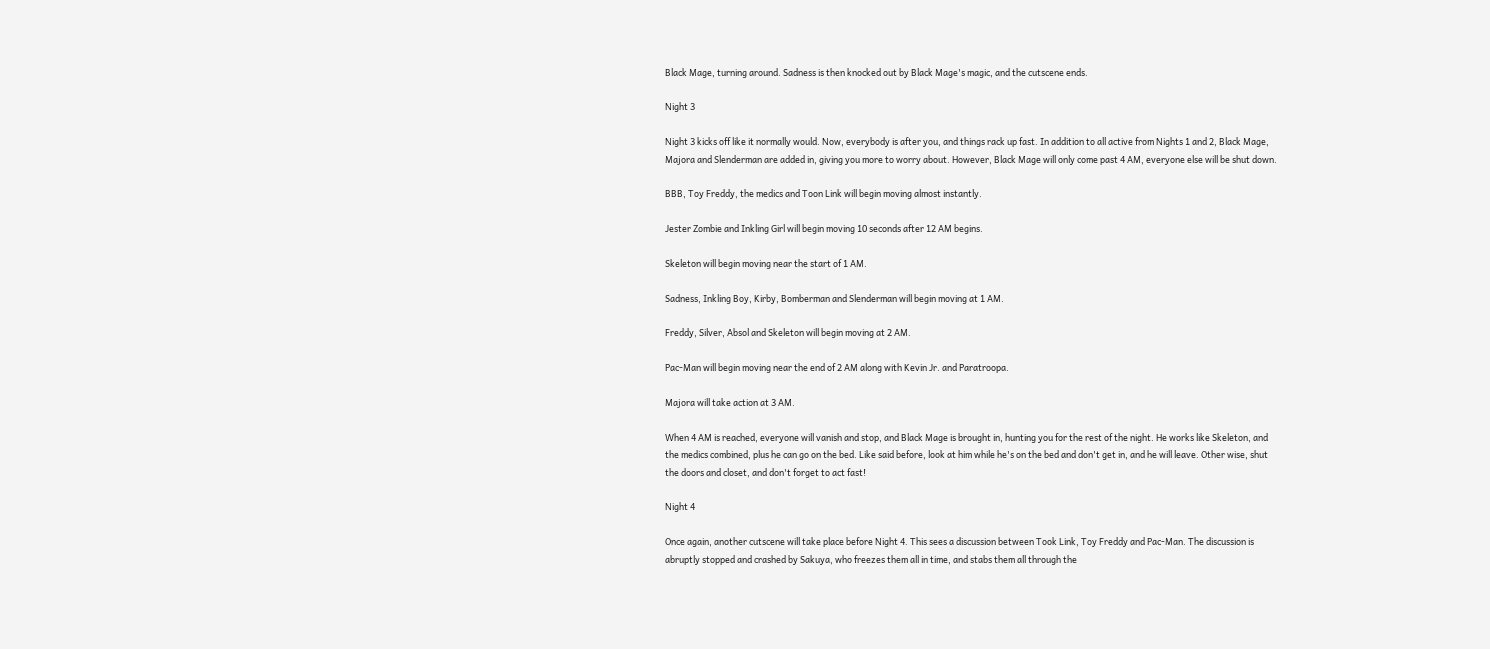Black Mage, turning around. Sadness is then knocked out by Black Mage's magic, and the cutscene ends.

Night 3

Night 3 kicks off like it normally would. Now, everybody is after you, and things rack up fast. In addition to all active from Nights 1 and 2, Black Mage, Majora and Slenderman are added in, giving you more to worry about. However, Black Mage will only come past 4 AM, everyone else will be shut down.

BBB, Toy Freddy, the medics and Toon Link will begin moving almost instantly.

Jester Zombie and Inkling Girl will begin moving 10 seconds after 12 AM begins.

Skeleton will begin moving near the start of 1 AM.

Sadness, Inkling Boy, Kirby, Bomberman and Slenderman will begin moving at 1 AM.

Freddy, Silver, Absol and Skeleton will begin moving at 2 AM.

Pac-Man will begin moving near the end of 2 AM along with Kevin Jr. and Paratroopa.

Majora will take action at 3 AM.

When 4 AM is reached, everyone will vanish and stop, and Black Mage is brought in, hunting you for the rest of the night. He works like Skeleton, and the medics combined, plus he can go on the bed. Like said before, look at him while he's on the bed and don't get in, and he will leave. Other wise, shut the doors and closet, and don't forget to act fast!

Night 4

Once again, another cutscene will take place before Night 4. This sees a discussion between Took Link, Toy Freddy and Pac-Man. The discussion is abruptly stopped and crashed by Sakuya, who freezes them all in time, and stabs them all through the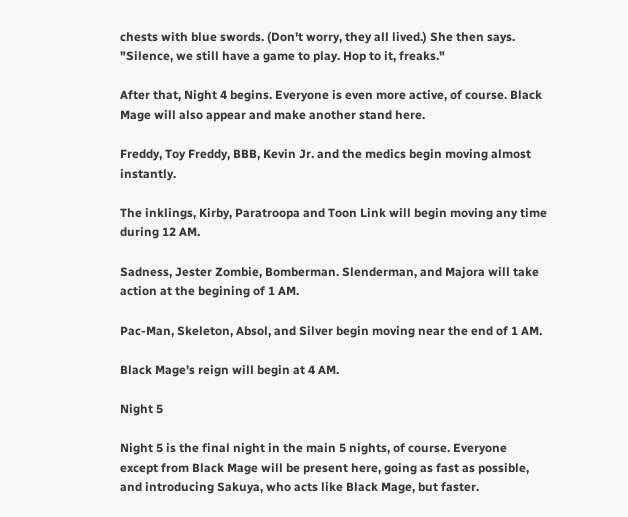chests with blue swords. (Don't worry, they all lived.) She then says. "Silence, we still have a game to play. Hop to it, freaks."

After that, Night 4 begins. Everyone is even more active, of course. Black Mage will also appear and make another stand here.

Freddy, Toy Freddy, BBB, Kevin Jr. and the medics begin moving almost instantly.

The inklings, Kirby, Paratroopa and Toon Link will begin moving any time during 12 AM.

Sadness, Jester Zombie, Bomberman. Slenderman, and Majora will take action at the begining of 1 AM.

Pac-Man, Skeleton, Absol, and Silver begin moving near the end of 1 AM.

Black Mage's reign will begin at 4 AM.

Night 5

Night 5 is the final night in the main 5 nights, of course. Everyone except from Black Mage will be present here, going as fast as possible, and introducing Sakuya, who acts like Black Mage, but faster.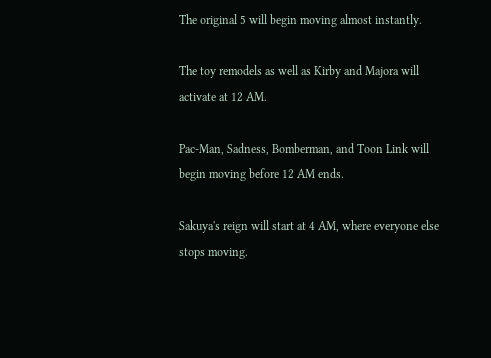The original 5 will begin moving almost instantly.

The toy remodels as well as Kirby and Majora will activate at 12 AM.

Pac-Man, Sadness, Bomberman, and Toon Link will begin moving before 12 AM ends.

Sakuya's reign will start at 4 AM, where everyone else stops moving.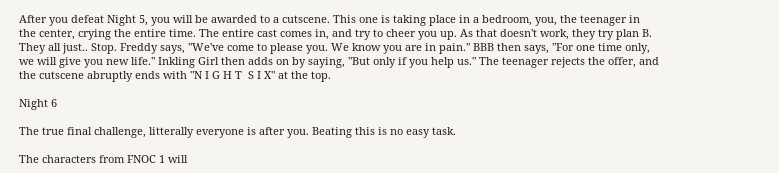After you defeat Night 5, you will be awarded to a cutscene. This one is taking place in a bedroom, you, the teenager in the center, crying the entire time. The entire cast comes in, and try to cheer you up. As that doesn't work, they try plan B. They all just.. Stop. Freddy says, "We've come to please you. We know you are in pain." BBB then says, "For one time only, we will give you new life." Inkling Girl then adds on by saying, "But only if you help us." The teenager rejects the offer, and the cutscene abruptly ends with "N I G H T  S I X" at the top.

Night 6

The true final challenge, litterally everyone is after you. Beating this is no easy task.

The characters from FNOC 1 will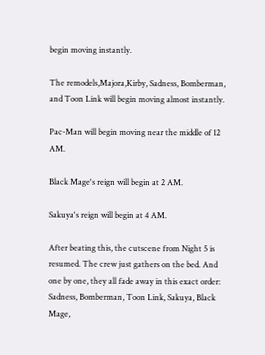begin moving instantly.

The remodels,Majora,Kirby, Sadness, Bomberman, and Toon Link will begin moving almost instantly.

Pac-Man will begin moving near the middle of 12 AM.

Black Mage's reign will begin at 2 AM.

Sakuya's reign will begin at 4 AM.

After beating this, the cutscene from Night 5 is resumed. The crew just gathers on the bed. And one by one, they all fade away in this exact order: Sadness, Bomberman, Toon Link, Sakuya, Black Mage,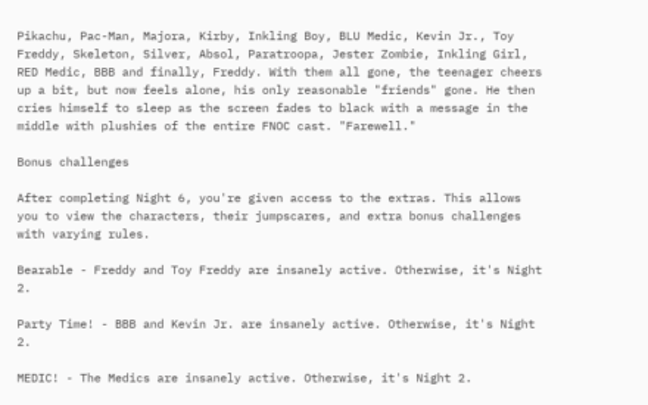Pikachu, Pac-Man, Majora, Kirby, Inkling Boy, BLU Medic, Kevin Jr., Toy Freddy, Skeleton, Silver, Absol, Paratroopa, Jester Zombie, Inkling Girl, RED Medic, BBB and finally, Freddy. With them all gone, the teenager cheers up a bit, but now feels alone, his only reasonable "friends" gone. He then cries himself to sleep as the screen fades to black with a message in the middle with plushies of the entire FNOC cast. "Farewell."

Bonus challenges

After completing Night 6, you're given access to the extras. This allows you to view the characters, their jumpscares, and extra bonus challenges with varying rules.

Bearable - Freddy and Toy Freddy are insanely active. Otherwise, it's Night 2.

Party Time! - BBB and Kevin Jr. are insanely active. Otherwise, it's Night 2.

MEDIC! - The Medics are insanely active. Otherwise, it's Night 2.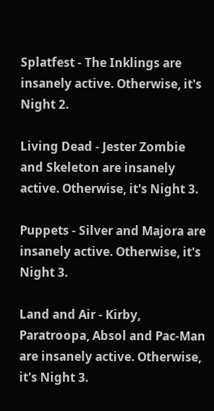Splatfest - The Inklings are insanely active. Otherwise, it's Night 2.

Living Dead - Jester Zombie and Skeleton are insanely active. Otherwise, it's Night 3.

Puppets - Silver and Majora are insanely active. Otherwise, it's Night 3.

Land and Air - Kirby, Paratroopa, Absol and Pac-Man are insanely active. Otherwise, it's Night 3.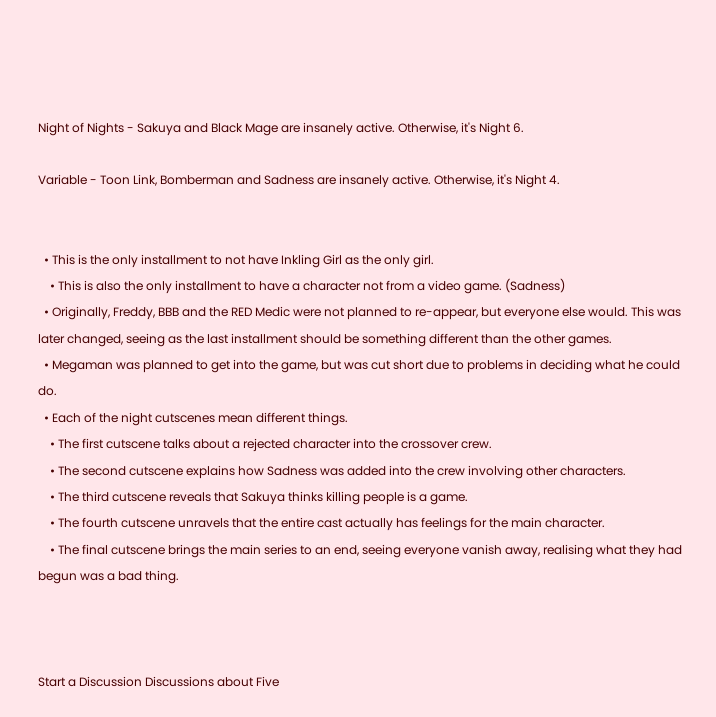Night of Nights - Sakuya and Black Mage are insanely active. Otherwise, it's Night 6.

Variable - Toon Link, Bomberman and Sadness are insanely active. Otherwise, it's Night 4.


  • This is the only installment to not have Inkling Girl as the only girl.
    • This is also the only installment to have a character not from a video game. (Sadness)
  • Originally, Freddy, BBB and the RED Medic were not planned to re-appear, but everyone else would. This was later changed, seeing as the last installment should be something different than the other games.
  • Megaman was planned to get into the game, but was cut short due to problems in deciding what he could do.
  • Each of the night cutscenes mean different things.
    • The first cutscene talks about a rejected character into the crossover crew.
    • The second cutscene explains how Sadness was added into the crew involving other characters.
    • The third cutscene reveals that Sakuya thinks killing people is a game.
    • The fourth cutscene unravels that the entire cast actually has feelings for the main character.
    • The final cutscene brings the main series to an end, seeing everyone vanish away, realising what they had begun was a bad thing.



Start a Discussion Discussions about Five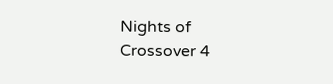Nights of Crossover 4